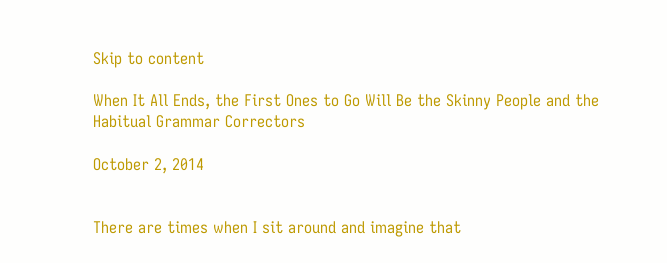Skip to content

When It All Ends, the First Ones to Go Will Be the Skinny People and the Habitual Grammar Correctors

October 2, 2014


There are times when I sit around and imagine that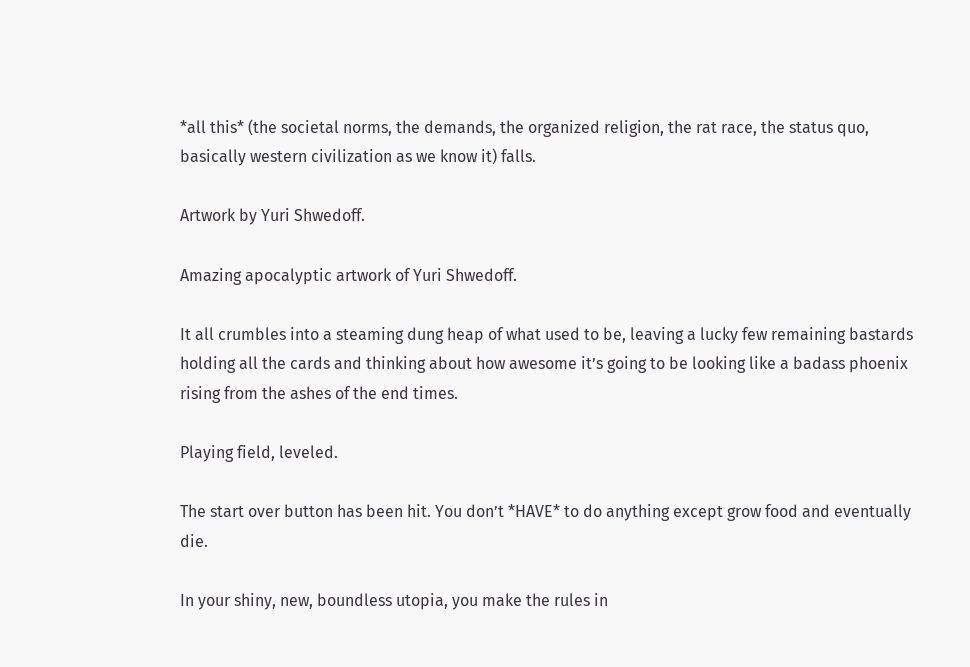*all this* (the societal norms, the demands, the organized religion, the rat race, the status quo, basically western civilization as we know it) falls.

Artwork by Yuri Shwedoff.

Amazing apocalyptic artwork of Yuri Shwedoff.

It all crumbles into a steaming dung heap of what used to be, leaving a lucky few remaining bastards holding all the cards and thinking about how awesome it’s going to be looking like a badass phoenix rising from the ashes of the end times.

Playing field, leveled.

The start over button has been hit. You don’t *HAVE* to do anything except grow food and eventually die.

In your shiny, new, boundless utopia, you make the rules in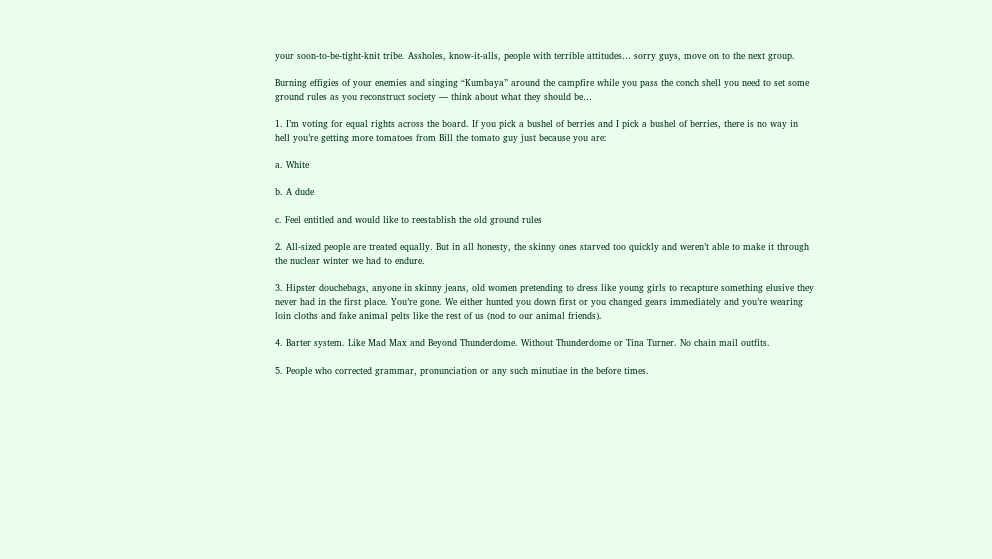your soon-to-be-tight-knit tribe. Assholes, know-it-alls, people with terrible attitudes… sorry guys, move on to the next group.

Burning effigies of your enemies and singing “Kumbaya” around the campfire while you pass the conch shell you need to set some ground rules as you reconstruct society — think about what they should be…

1. I’m voting for equal rights across the board. If you pick a bushel of berries and I pick a bushel of berries, there is no way in hell you’re getting more tomatoes from Bill the tomato guy just because you are:

a. White

b. A dude

c. Feel entitled and would like to reestablish the old ground rules

2. All-sized people are treated equally. But in all honesty, the skinny ones starved too quickly and weren’t able to make it through the nuclear winter we had to endure.

3. Hipster douchebags, anyone in skinny jeans, old women pretending to dress like young girls to recapture something elusive they never had in the first place. You’re gone. We either hunted you down first or you changed gears immediately and you’re wearing loin cloths and fake animal pelts like the rest of us (nod to our animal friends).

4. Barter system. Like Mad Max and Beyond Thunderdome. Without Thunderdome or Tina Turner. No chain mail outfits.

5. People who corrected grammar, pronunciation or any such minutiae in the before times.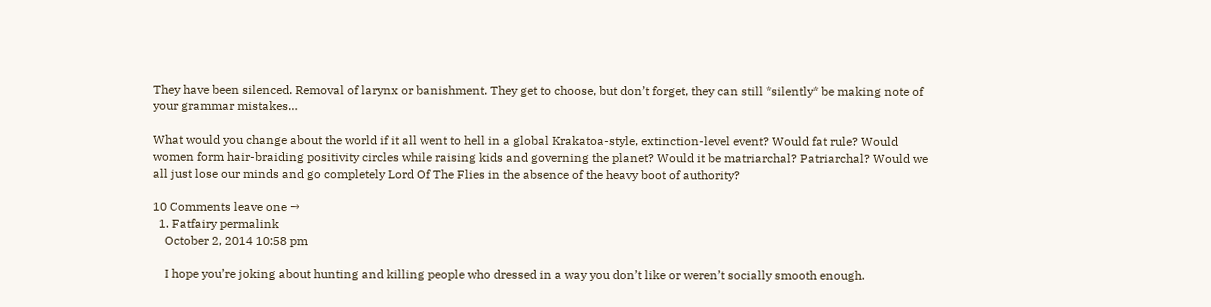They have been silenced. Removal of larynx or banishment. They get to choose, but don’t forget, they can still *silently* be making note of your grammar mistakes…

What would you change about the world if it all went to hell in a global Krakatoa-style, extinction-level event? Would fat rule? Would women form hair-braiding positivity circles while raising kids and governing the planet? Would it be matriarchal? Patriarchal? Would we all just lose our minds and go completely Lord Of The Flies in the absence of the heavy boot of authority?

10 Comments leave one →
  1. Fatfairy permalink
    October 2, 2014 10:58 pm

    I hope you’re joking about hunting and killing people who dressed in a way you don’t like or weren’t socially smooth enough.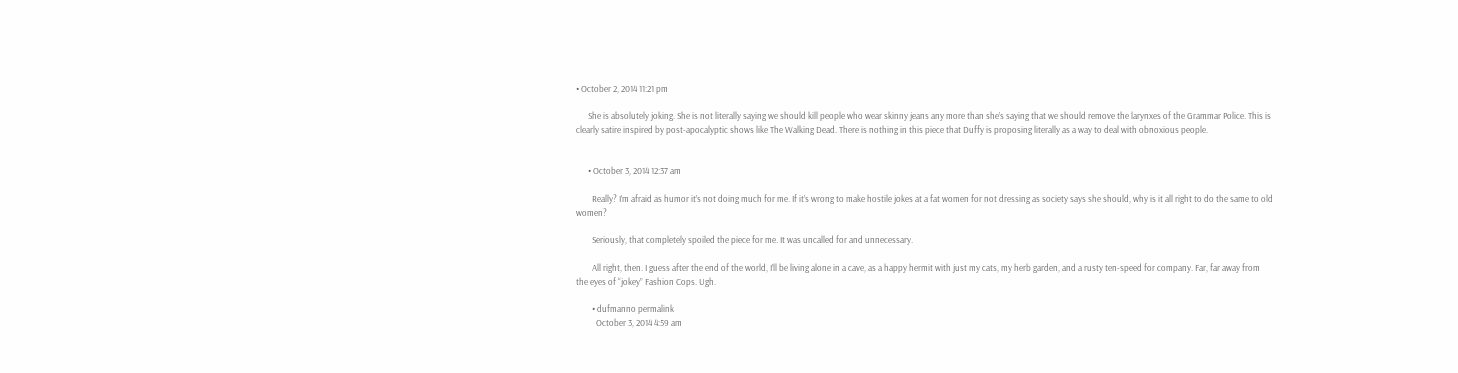• October 2, 2014 11:21 pm

      She is absolutely joking. She is not literally saying we should kill people who wear skinny jeans any more than she’s saying that we should remove the larynxes of the Grammar Police. This is clearly satire inspired by post-apocalyptic shows like The Walking Dead. There is nothing in this piece that Duffy is proposing literally as a way to deal with obnoxious people.


      • October 3, 2014 12:37 am

        Really? I’m afraid as humor it’s not doing much for me. If it’s wrong to make hostile jokes at a fat women for not dressing as society says she should, why is it all right to do the same to old women?

        Seriously, that completely spoiled the piece for me. It was uncalled for and unnecessary.

        All right, then. I guess after the end of the world, I’ll be living alone in a cave, as a happy hermit with just my cats, my herb garden, and a rusty ten-speed for company. Far, far away from the eyes of “jokey” Fashion Cops. Ugh.

        • dufmanno permalink
          October 3, 2014 4:59 am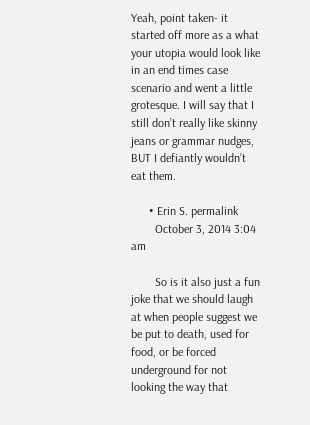Yeah, point taken- it started off more as a what your utopia would look like in an end times case scenario and went a little grotesque. I will say that I still don’t really like skinny jeans or grammar nudges, BUT I defiantly wouldn’t eat them.

      • Erin S. permalink
        October 3, 2014 3:04 am

        So is it also just a fun joke that we should laugh at when people suggest we be put to death, used for food, or be forced underground for not looking the way that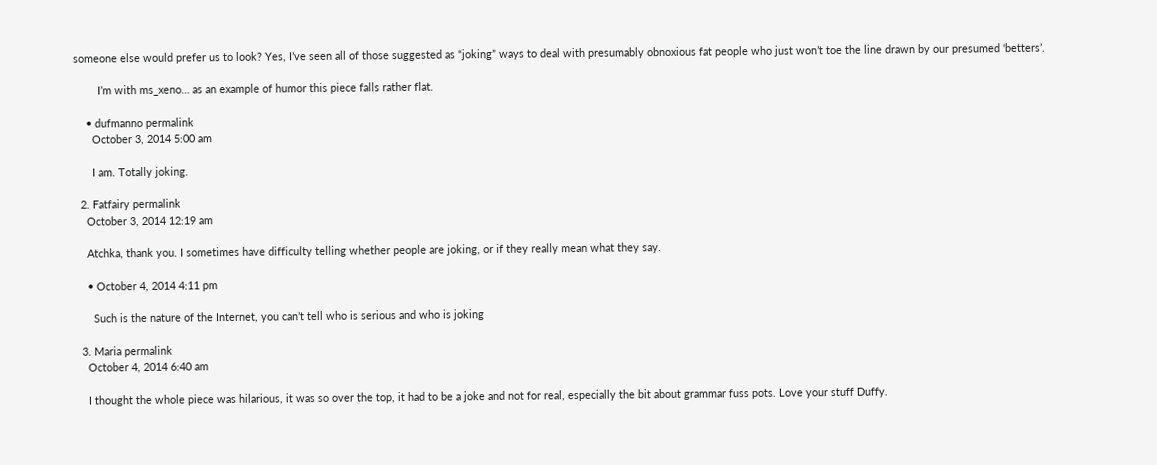someone else would prefer us to look? Yes, I’ve seen all of those suggested as “joking” ways to deal with presumably obnoxious fat people who just won’t toe the line drawn by our presumed ‘betters’.

        I’m with ms_xeno… as an example of humor this piece falls rather flat.

    • dufmanno permalink
      October 3, 2014 5:00 am

      I am. Totally joking.

  2. Fatfairy permalink
    October 3, 2014 12:19 am

    Atchka, thank you. I sometimes have difficulty telling whether people are joking, or if they really mean what they say.

    • October 4, 2014 4:11 pm

      Such is the nature of the Internet, you can’t tell who is serious and who is joking

  3. Maria permalink
    October 4, 2014 6:40 am

    I thought the whole piece was hilarious, it was so over the top, it had to be a joke and not for real, especially the bit about grammar fuss pots. Love your stuff Duffy.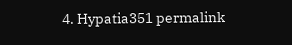4. Hypatia351 permalink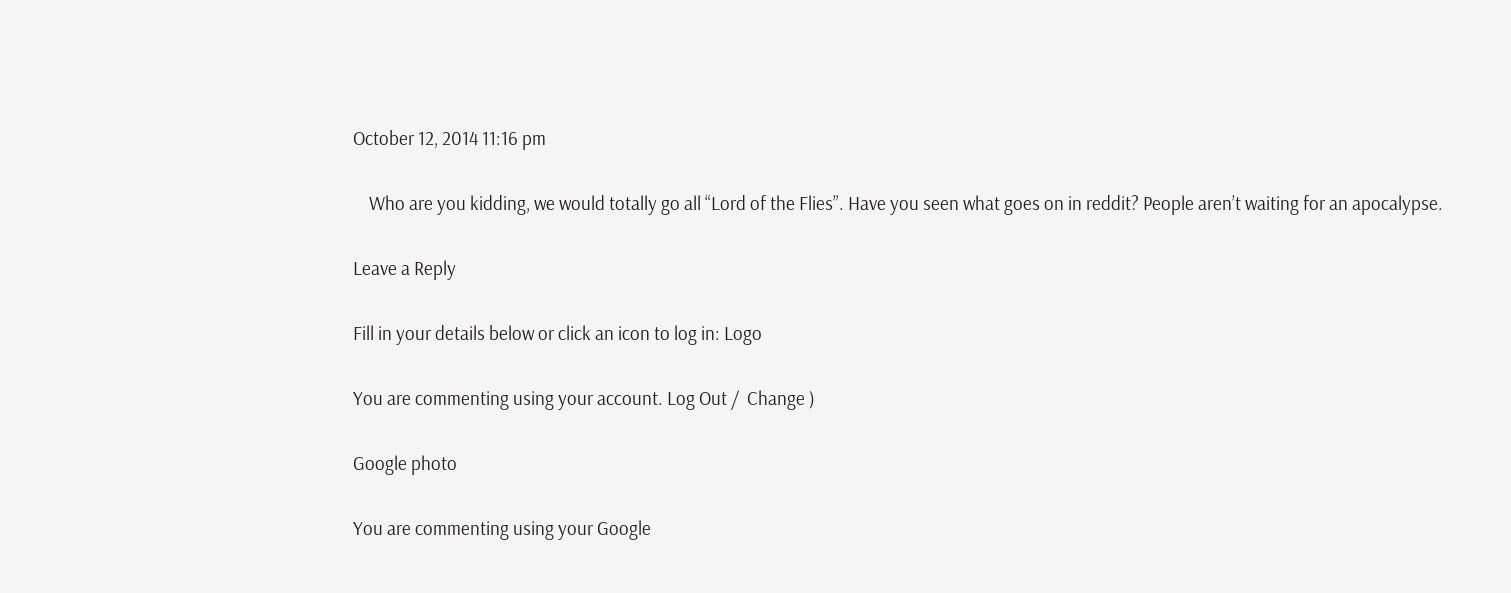October 12, 2014 11:16 pm

    Who are you kidding, we would totally go all “Lord of the Flies”. Have you seen what goes on in reddit? People aren’t waiting for an apocalypse.

Leave a Reply

Fill in your details below or click an icon to log in: Logo

You are commenting using your account. Log Out /  Change )

Google photo

You are commenting using your Google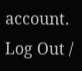account. Log Out /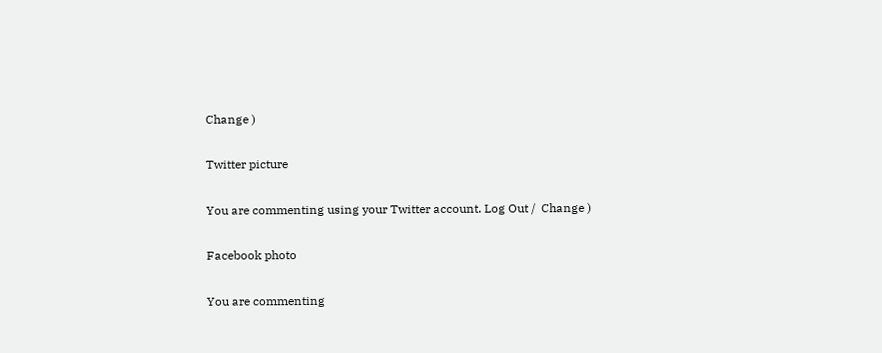Change )

Twitter picture

You are commenting using your Twitter account. Log Out /  Change )

Facebook photo

You are commenting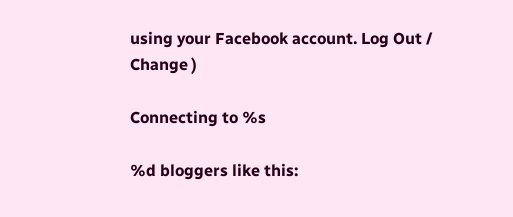using your Facebook account. Log Out /  Change )

Connecting to %s

%d bloggers like this: